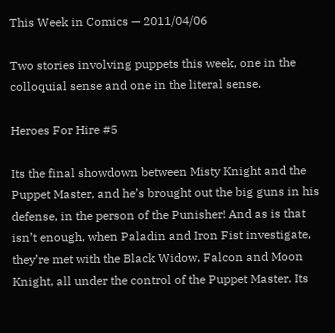This Week in Comics — 2011/04/06

Two stories involving puppets this week, one in the colloquial sense and one in the literal sense.

Heroes For Hire #5

Its the final showdown between Misty Knight and the Puppet Master, and he’s brought out the big guns in his defense, in the person of the Punisher! And as is that isn’t enough, when Paladin and Iron Fist investigate, they’re met with the Black Widow, Falcon and Moon Knight, all under the control of the Puppet Master. Its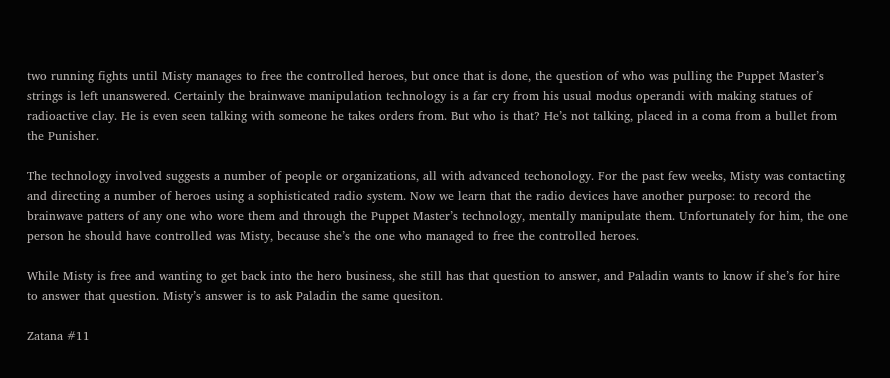two running fights until Misty manages to free the controlled heroes, but once that is done, the question of who was pulling the Puppet Master’s strings is left unanswered. Certainly the brainwave manipulation technology is a far cry from his usual modus operandi with making statues of radioactive clay. He is even seen talking with someone he takes orders from. But who is that? He’s not talking, placed in a coma from a bullet from the Punisher.

The technology involved suggests a number of people or organizations, all with advanced techonology. For the past few weeks, Misty was contacting and directing a number of heroes using a sophisticated radio system. Now we learn that the radio devices have another purpose: to record the brainwave patters of any one who wore them and through the Puppet Master’s technology, mentally manipulate them. Unfortunately for him, the one person he should have controlled was Misty, because she’s the one who managed to free the controlled heroes.

While Misty is free and wanting to get back into the hero business, she still has that question to answer, and Paladin wants to know if she’s for hire to answer that question. Misty’s answer is to ask Paladin the same quesiton.

Zatana #11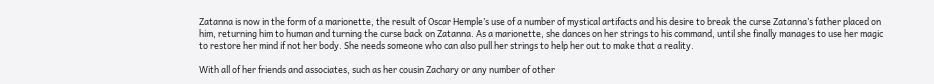Zatanna is now in the form of a marionette, the result of Oscar Hemple’s use of a number of mystical artifacts and his desire to break the curse Zatanna’s father placed on him, returning him to human and turning the curse back on Zatanna. As a marionette, she dances on her strings to his command, until she finally manages to use her magic to restore her mind if not her body. She needs someone who can also pull her strings to help her out to make that a reality.

With all of her friends and associates, such as her cousin Zachary or any number of other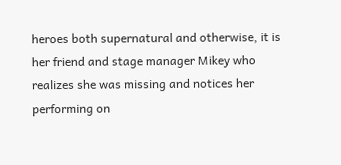heroes both supernatural and otherwise, it is her friend and stage manager Mikey who realizes she was missing and notices her performing on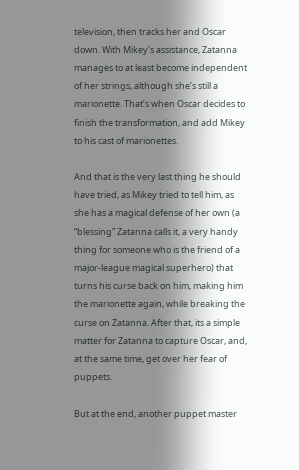television, then tracks her and Oscar down. With Mikey’s assistance, Zatanna manages to at least become independent of her strings, although she’s still a marionette. That’s when Oscar decides to finish the transformation, and add Mikey to his cast of marionettes.

And that is the very last thing he should have tried, as Mikey tried to tell him, as she has a magical defense of her own (a “blessing” Zatanna calls it, a very handy thing for someone who is the friend of a major-league magical superhero) that turns his curse back on him, making him the marionette again, while breaking the curse on Zatanna. After that, its a simple matter for Zatanna to capture Oscar, and, at the same time, get over her fear of puppets.

But at the end, another puppet master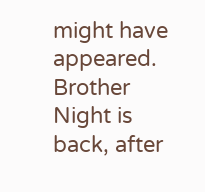might have appeared. Brother Night is back, after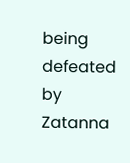being defeated by Zatanna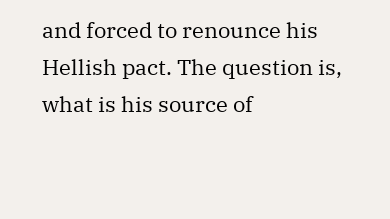and forced to renounce his Hellish pact. The question is, what is his source of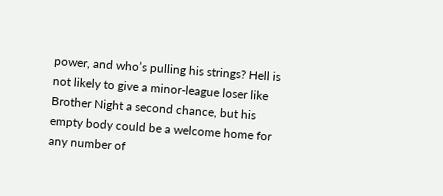power, and who’s pulling his strings? Hell is not likely to give a minor-league loser like Brother Night a second chance, but his empty body could be a welcome home for any number of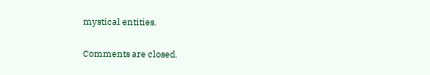mystical entities.

Comments are closed.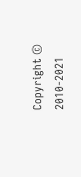Copyright © 2010-2021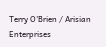Terry O'Brien / Arisian Enterprises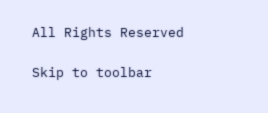All Rights Reserved

Skip to toolbar